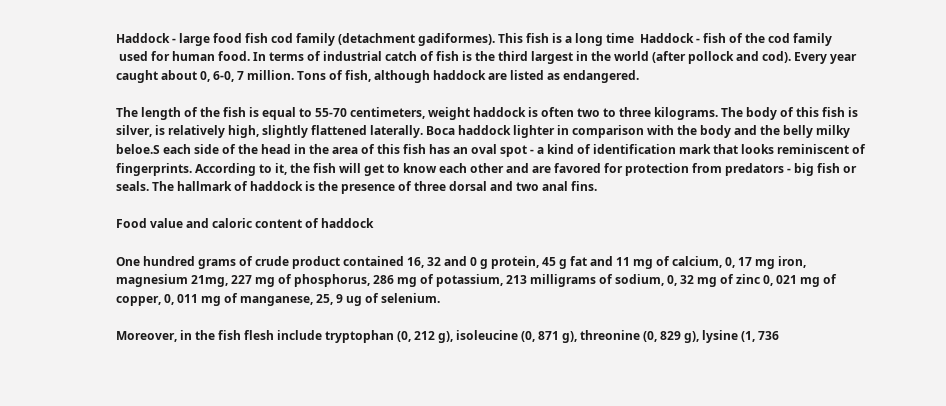Haddock - large food fish cod family (detachment gadiformes). This fish is a long time  Haddock - fish of the cod family
 used for human food. In terms of industrial catch of fish is the third largest in the world (after pollock and cod). Every year caught about 0, 6-0, 7 million. Tons of fish, although haddock are listed as endangered.

The length of the fish is equal to 55-70 centimeters, weight haddock is often two to three kilograms. The body of this fish is silver, is relatively high, slightly flattened laterally. Boca haddock lighter in comparison with the body and the belly milky beloe.S each side of the head in the area of this fish has an oval spot - a kind of identification mark that looks reminiscent of fingerprints. According to it, the fish will get to know each other and are favored for protection from predators - big fish or seals. The hallmark of haddock is the presence of three dorsal and two anal fins.

Food value and caloric content of haddock

One hundred grams of crude product contained 16, 32 and 0 g protein, 45 g fat and 11 mg of calcium, 0, 17 mg iron, magnesium 21mg, 227 mg of phosphorus, 286 mg of potassium, 213 milligrams of sodium, 0, 32 mg of zinc 0, 021 mg of copper, 0, 011 mg of manganese, 25, 9 ug of selenium.

Moreover, in the fish flesh include tryptophan (0, 212 g), isoleucine (0, 871 g), threonine (0, 829 g), lysine (1, 736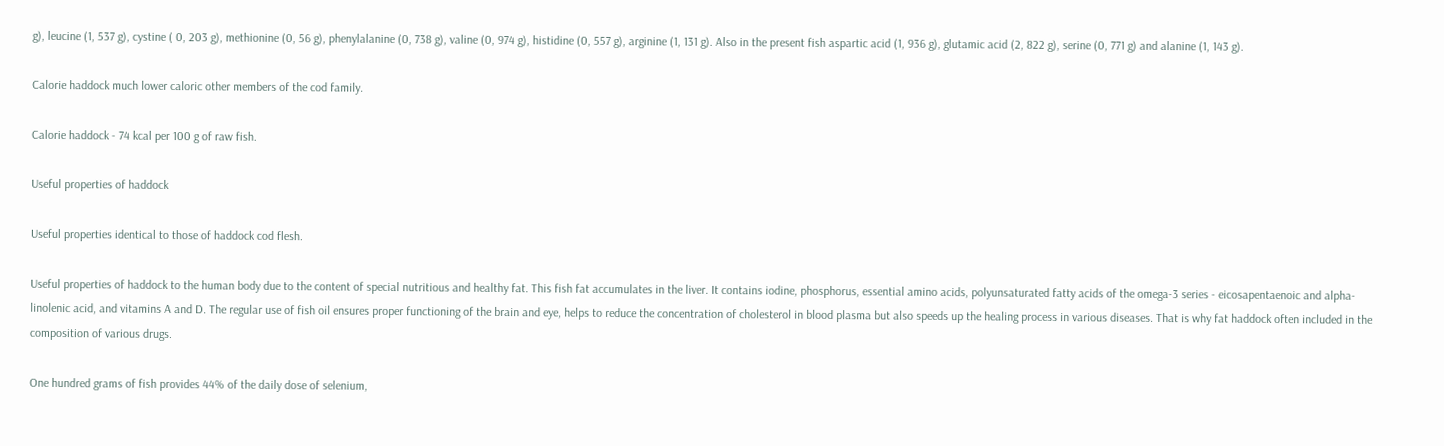g), leucine (1, 537 g), cystine ( 0, 203 g), methionine (0, 56 g), phenylalanine (0, 738 g), valine (0, 974 g), histidine (0, 557 g), arginine (1, 131 g). Also in the present fish aspartic acid (1, 936 g), glutamic acid (2, 822 g), serine (0, 771 g) and alanine (1, 143 g).

Calorie haddock much lower caloric other members of the cod family.

Calorie haddock - 74 kcal per 100 g of raw fish.

Useful properties of haddock

Useful properties identical to those of haddock cod flesh.

Useful properties of haddock to the human body due to the content of special nutritious and healthy fat. This fish fat accumulates in the liver. It contains iodine, phosphorus, essential amino acids, polyunsaturated fatty acids of the omega-3 series - eicosapentaenoic and alpha-linolenic acid, and vitamins A and D. The regular use of fish oil ensures proper functioning of the brain and eye, helps to reduce the concentration of cholesterol in blood plasma but also speeds up the healing process in various diseases. That is why fat haddock often included in the composition of various drugs.

One hundred grams of fish provides 44% of the daily dose of selenium,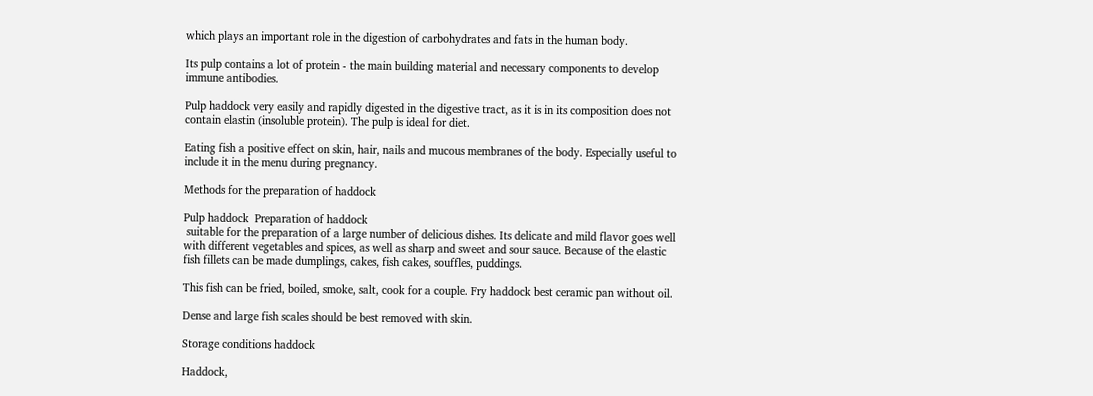which plays an important role in the digestion of carbohydrates and fats in the human body.

Its pulp contains a lot of protein - the main building material and necessary components to develop immune antibodies.

Pulp haddock very easily and rapidly digested in the digestive tract, as it is in its composition does not contain elastin (insoluble protein). The pulp is ideal for diet.

Eating fish a positive effect on skin, hair, nails and mucous membranes of the body. Especially useful to include it in the menu during pregnancy.

Methods for the preparation of haddock

Pulp haddock  Preparation of haddock
 suitable for the preparation of a large number of delicious dishes. Its delicate and mild flavor goes well with different vegetables and spices, as well as sharp and sweet and sour sauce. Because of the elastic fish fillets can be made dumplings, cakes, fish cakes, souffles, puddings.

This fish can be fried, boiled, smoke, salt, cook for a couple. Fry haddock best ceramic pan without oil.

Dense and large fish scales should be best removed with skin.

Storage conditions haddock

Haddock,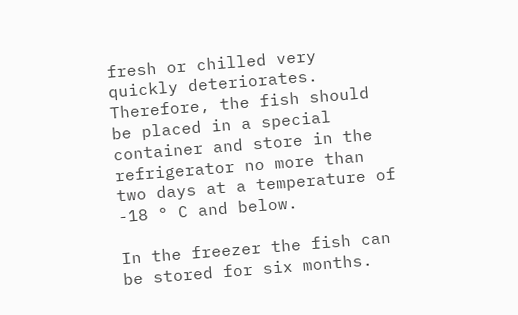fresh or chilled very quickly deteriorates. Therefore, the fish should be placed in a special container and store in the refrigerator no more than two days at a temperature of -18 ° C and below.

In the freezer the fish can be stored for six months.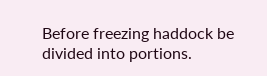Before freezing haddock be divided into portions.